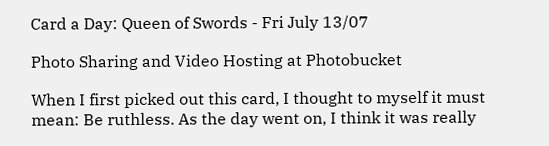Card a Day: Queen of Swords - Fri July 13/07

Photo Sharing and Video Hosting at Photobucket

When I first picked out this card, I thought to myself it must mean: Be ruthless. As the day went on, I think it was really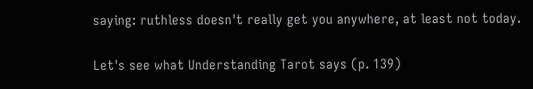saying: ruthless doesn't really get you anywhere, at least not today.

Let's see what Understanding Tarot says (p. 139)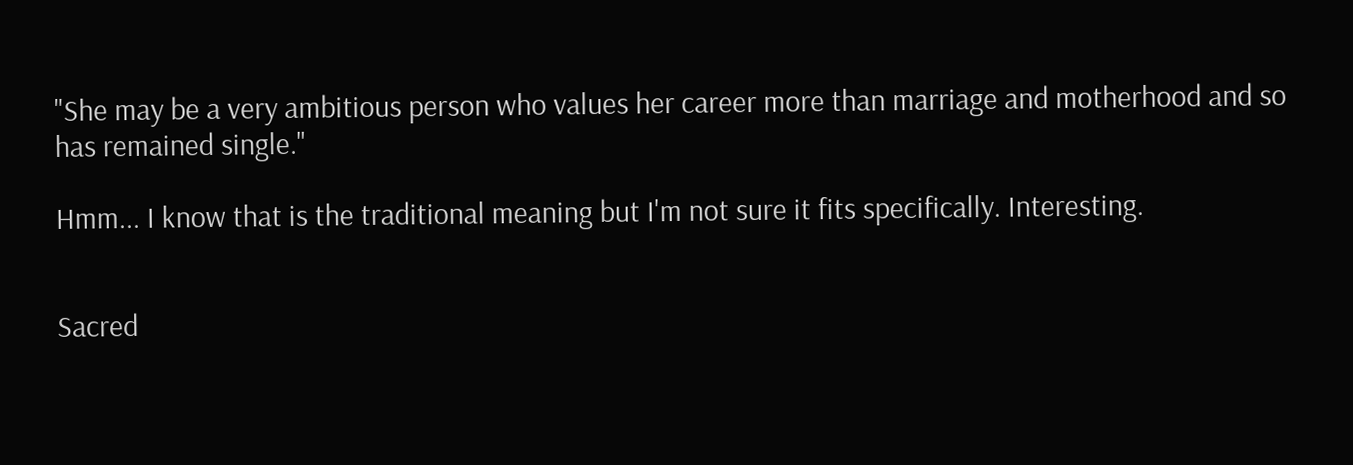"She may be a very ambitious person who values her career more than marriage and motherhood and so has remained single."

Hmm... I know that is the traditional meaning but I'm not sure it fits specifically. Interesting.


Sacred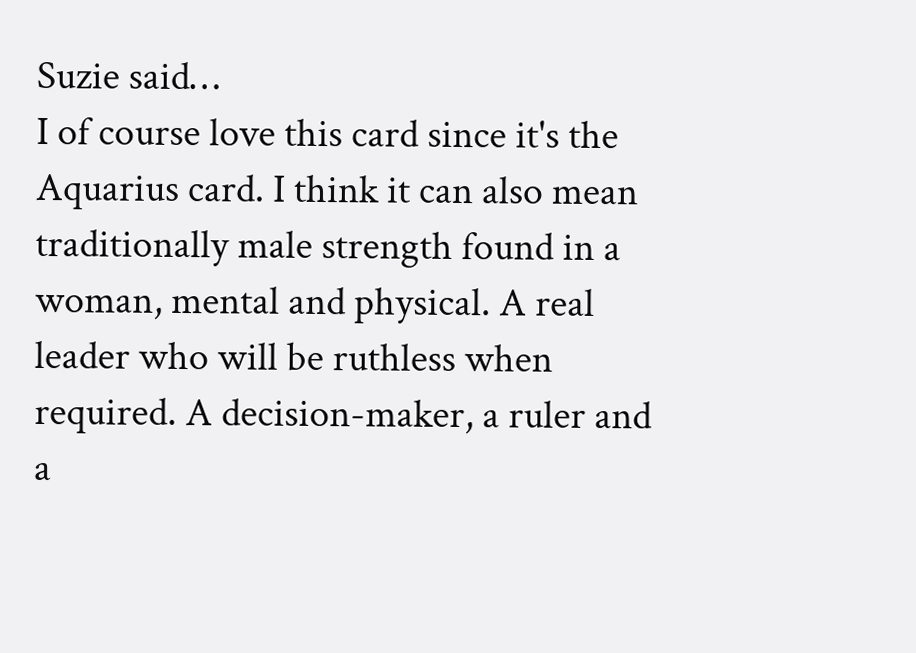Suzie said…
I of course love this card since it's the Aquarius card. I think it can also mean traditionally male strength found in a woman, mental and physical. A real leader who will be ruthless when required. A decision-maker, a ruler and a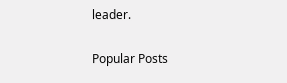leader.

Popular Posts